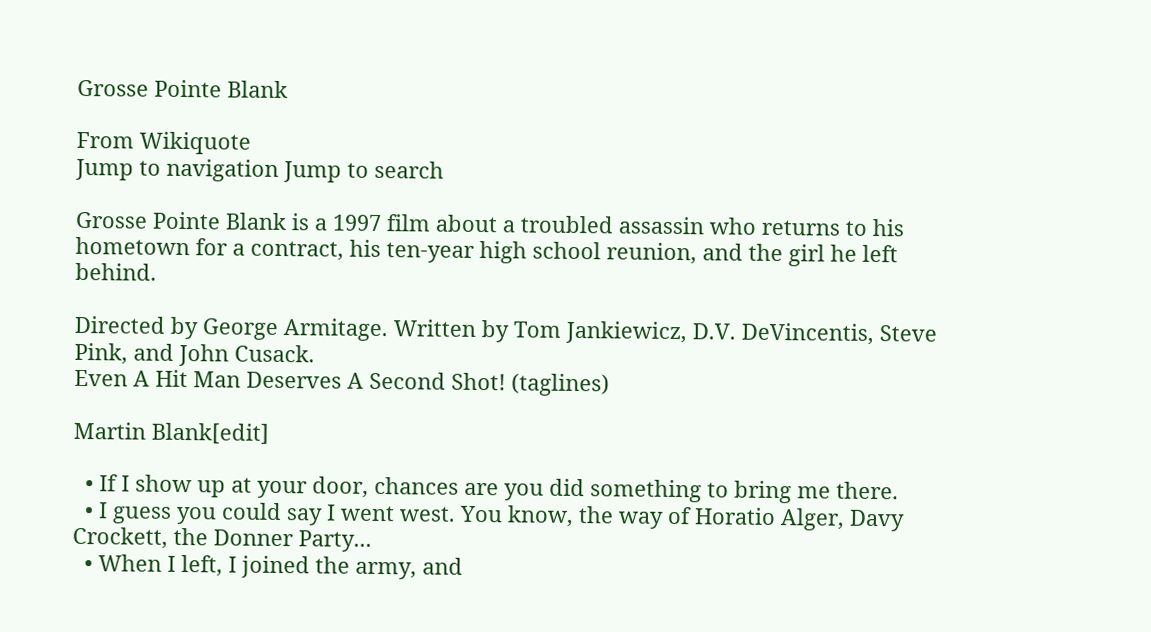Grosse Pointe Blank

From Wikiquote
Jump to navigation Jump to search

Grosse Pointe Blank is a 1997 film about a troubled assassin who returns to his hometown for a contract, his ten-year high school reunion, and the girl he left behind.

Directed by George Armitage. Written by Tom Jankiewicz, D.V. DeVincentis, Steve Pink, and John Cusack.
Even A Hit Man Deserves A Second Shot! (taglines)

Martin Blank[edit]

  • If I show up at your door, chances are you did something to bring me there.
  • I guess you could say I went west. You know, the way of Horatio Alger, Davy Crockett, the Donner Party...
  • When I left, I joined the army, and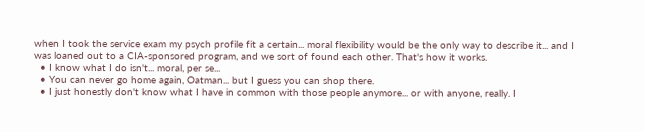when I took the service exam my psych profile fit a certain... moral flexibility would be the only way to describe it... and I was loaned out to a CIA-sponsored program, and we sort of found each other. That's how it works.
  • I know what I do isn't... moral, per se...
  • You can never go home again, Oatman... but I guess you can shop there.
  • I just honestly don't know what I have in common with those people anymore... or with anyone, really. I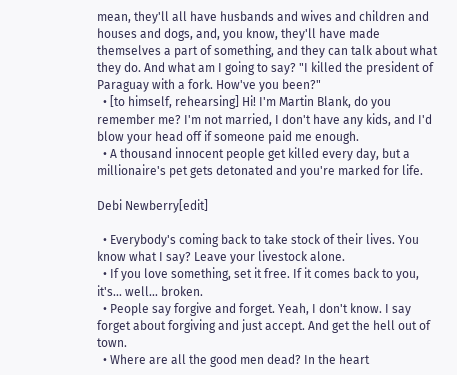mean, they'll all have husbands and wives and children and houses and dogs, and, you know, they'll have made themselves a part of something, and they can talk about what they do. And what am I going to say? "I killed the president of Paraguay with a fork. How've you been?"
  • [to himself, rehearsing] Hi! I'm Martin Blank, do you remember me? I'm not married, I don't have any kids, and I'd blow your head off if someone paid me enough.
  • A thousand innocent people get killed every day, but a millionaire's pet gets detonated and you're marked for life.

Debi Newberry[edit]

  • Everybody's coming back to take stock of their lives. You know what I say? Leave your livestock alone.
  • If you love something, set it free. If it comes back to you, it's... well... broken.
  • People say forgive and forget. Yeah, I don't know. I say forget about forgiving and just accept. And get the hell out of town.
  • Where are all the good men dead? In the heart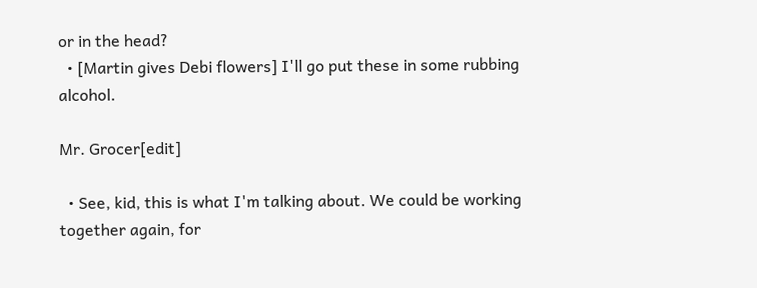or in the head?
  • [Martin gives Debi flowers] I'll go put these in some rubbing alcohol.

Mr. Grocer[edit]

  • See, kid, this is what I'm talking about. We could be working together again, for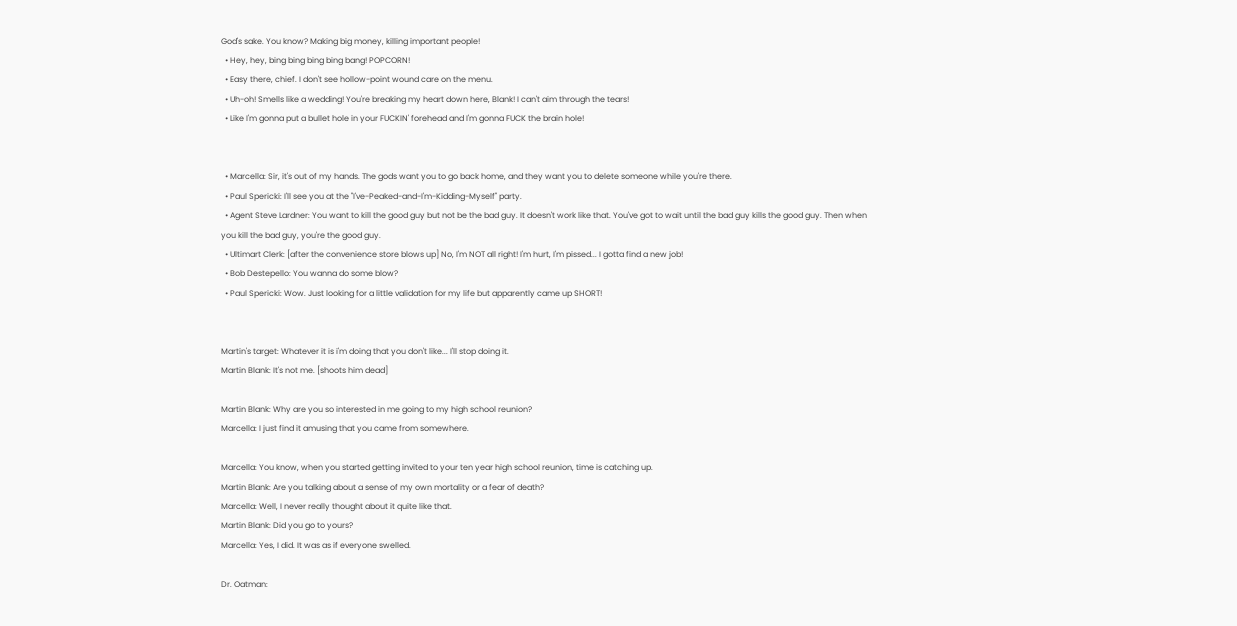God's sake. You know? Making big money, killing important people!
  • Hey, hey, bing bing bing bing bang! POPCORN!
  • Easy there, chief. I don't see hollow-point wound care on the menu.
  • Uh-oh! Smells like a wedding! You're breaking my heart down here, Blank! I can't aim through the tears!
  • Like I'm gonna put a bullet hole in your FUCKIN' forehead and I'm gonna FUCK the brain hole!


  • Marcella: Sir, it's out of my hands. The gods want you to go back home, and they want you to delete someone while you're there.
  • Paul Spericki: I'll see you at the "I've-Peaked-and-I'm-Kidding-Myself" party.
  • Agent Steve Lardner: You want to kill the good guy but not be the bad guy. It doesn't work like that. You've got to wait until the bad guy kills the good guy. Then when you kill the bad guy, you're the good guy.
  • Ultimart Clerk: [after the convenience store blows up] No, I'm NOT all right! I'm hurt, I'm pissed... I gotta find a new job!
  • Bob Destepello: You wanna do some blow?
  • Paul Spericki: Wow. Just looking for a little validation for my life but apparently came up SHORT!


Martin's target: Whatever it is i'm doing that you don't like... I'll stop doing it.
Martin Blank: It's not me. [shoots him dead]

Martin Blank: Why are you so interested in me going to my high school reunion?
Marcella: I just find it amusing that you came from somewhere.

Marcella: You know, when you started getting invited to your ten year high school reunion, time is catching up.
Martin Blank: Are you talking about a sense of my own mortality or a fear of death?
Marcella: Well, I never really thought about it quite like that.
Martin Blank: Did you go to yours?
Marcella: Yes, I did. It was as if everyone swelled.

Dr. Oatman: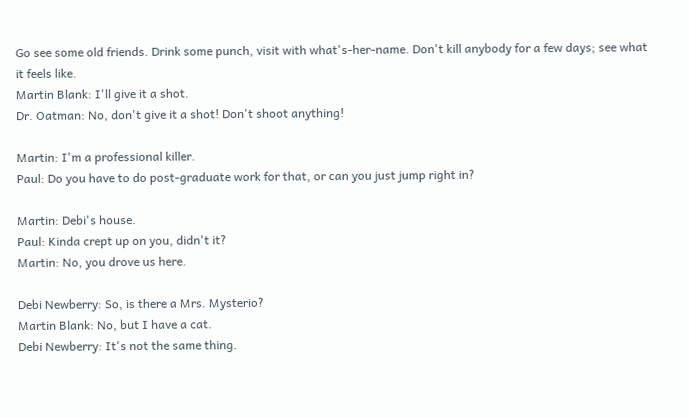Go see some old friends. Drink some punch, visit with what's-her-name. Don't kill anybody for a few days; see what it feels like.
Martin Blank: I'll give it a shot.
Dr. Oatman: No, don't give it a shot! Don't shoot anything!

Martin: I'm a professional killer.
Paul: Do you have to do post-graduate work for that, or can you just jump right in?

Martin: Debi's house.
Paul: Kinda crept up on you, didn't it?
Martin: No, you drove us here.

Debi Newberry: So, is there a Mrs. Mysterio?
Martin Blank: No, but I have a cat.
Debi Newberry: It's not the same thing.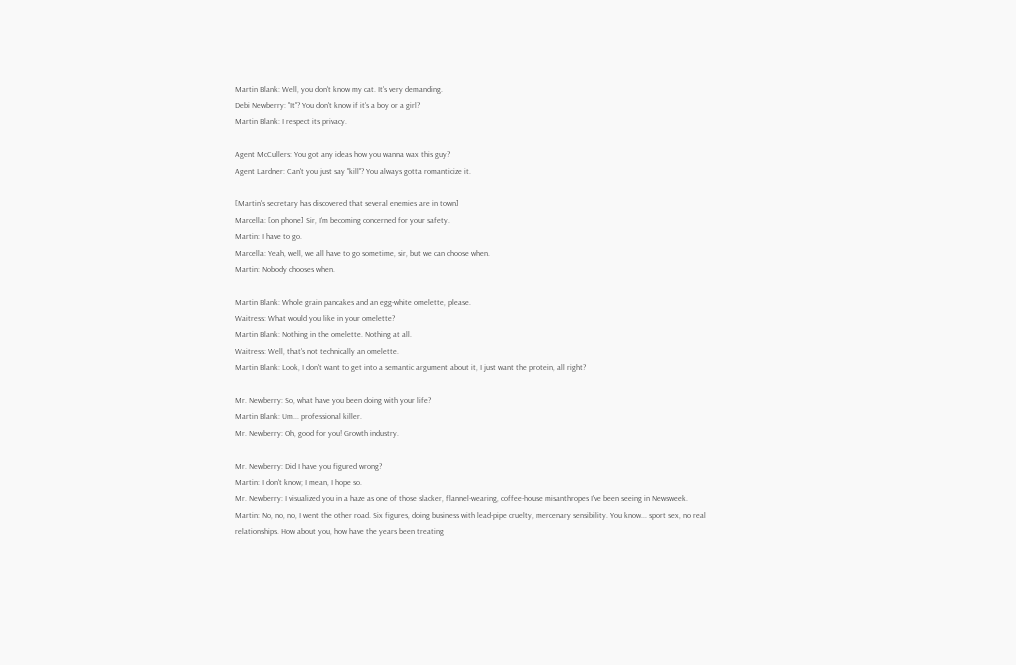Martin Blank: Well, you don't know my cat. It's very demanding.
Debi Newberry: "It"? You don't know if it's a boy or a girl?
Martin Blank: I respect its privacy.

Agent McCullers: You got any ideas how you wanna wax this guy?
Agent Lardner: Can't you just say "kill"? You always gotta romanticize it.

[Martin's secretary has discovered that several enemies are in town]
Marcella: [on phone] Sir, I'm becoming concerned for your safety.
Martin: I have to go.
Marcella: Yeah, well, we all have to go sometime, sir, but we can choose when.
Martin: Nobody chooses when.

Martin Blank: Whole grain pancakes and an egg-white omelette, please.
Waitress: What would you like in your omelette?
Martin Blank: Nothing in the omelette. Nothing at all.
Waitress: Well, that's not technically an omelette.
Martin Blank: Look, I don't want to get into a semantic argument about it, I just want the protein, all right?

Mr. Newberry: So, what have you been doing with your life?
Martin Blank: Um... professional killer.
Mr. Newberry: Oh, good for you! Growth industry.

Mr. Newberry: Did I have you figured wrong?
Martin: I don't know; I mean, I hope so.
Mr. Newberry: I visualized you in a haze as one of those slacker, flannel-wearing, coffee-house misanthropes I've been seeing in Newsweek.
Martin: No, no, no, I went the other road. Six figures, doing business with lead-pipe cruelty, mercenary sensibility. You know... sport sex, no real relationships. How about you, how have the years been treating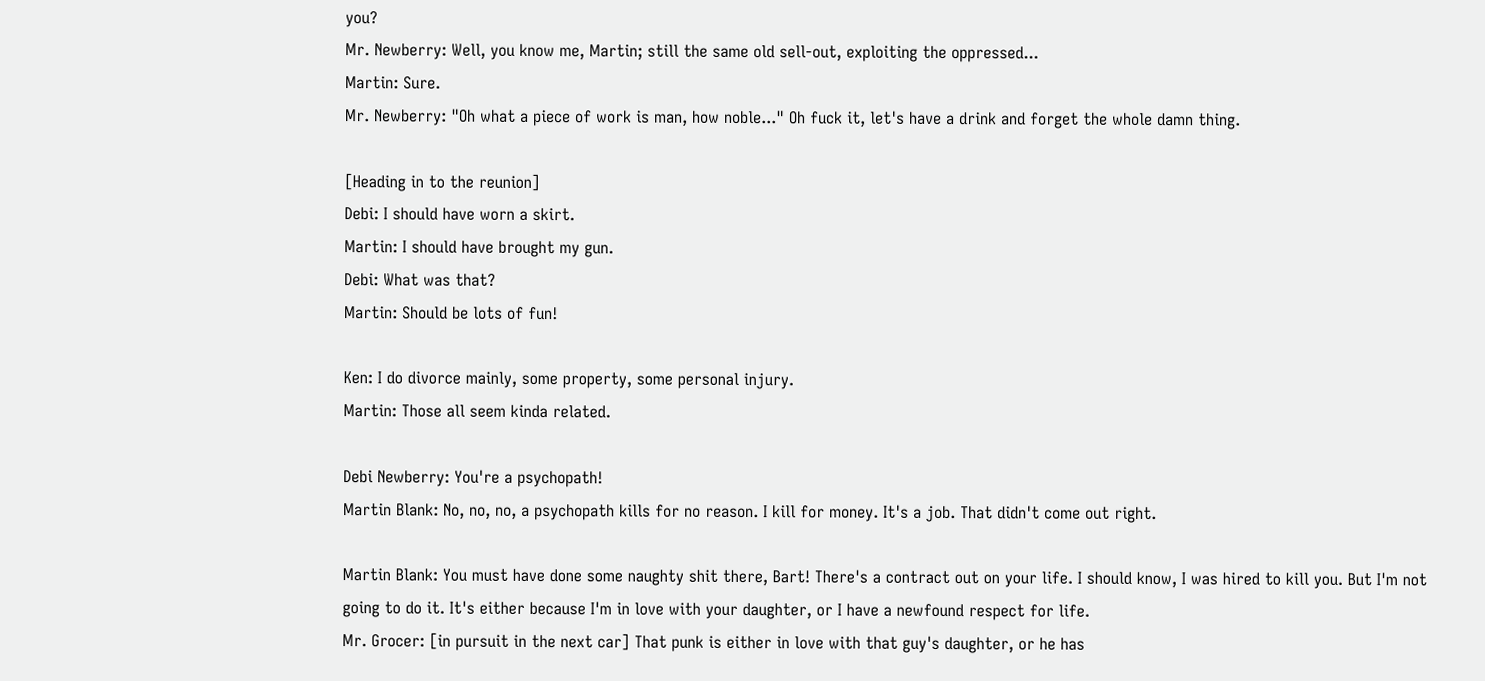you?
Mr. Newberry: Well, you know me, Martin; still the same old sell-out, exploiting the oppressed...
Martin: Sure.
Mr. Newberry: "Oh what a piece of work is man, how noble..." Oh fuck it, let's have a drink and forget the whole damn thing.

[Heading in to the reunion]
Debi: I should have worn a skirt.
Martin: I should have brought my gun.
Debi: What was that?
Martin: Should be lots of fun!

Ken: I do divorce mainly, some property, some personal injury.
Martin: Those all seem kinda related.

Debi Newberry: You're a psychopath!
Martin Blank: No, no, no, a psychopath kills for no reason. I kill for money. It's a job. That didn't come out right.

Martin Blank: You must have done some naughty shit there, Bart! There's a contract out on your life. I should know, I was hired to kill you. But I'm not going to do it. It's either because I'm in love with your daughter, or I have a newfound respect for life.
Mr. Grocer: [in pursuit in the next car] That punk is either in love with that guy's daughter, or he has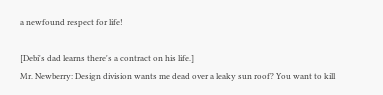a newfound respect for life!

[Debi's dad learns there's a contract on his life.]
Mr. Newberry: Design division wants me dead over a leaky sun roof? You want to kill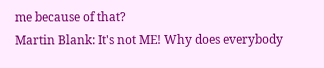me because of that?
Martin Blank: It's not ME! Why does everybody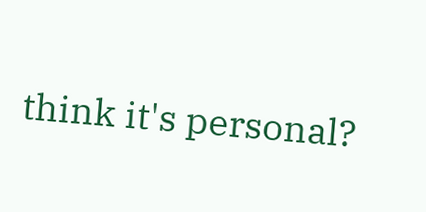think it's personal?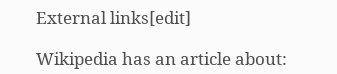External links[edit]

Wikipedia has an article about: